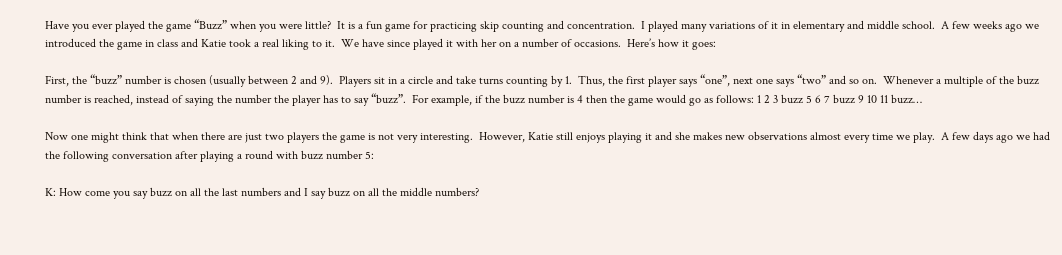Have you ever played the game “Buzz” when you were little?  It is a fun game for practicing skip counting and concentration.  I played many variations of it in elementary and middle school.  A few weeks ago we introduced the game in class and Katie took a real liking to it.  We have since played it with her on a number of occasions.  Here’s how it goes:

First, the “buzz” number is chosen (usually between 2 and 9).  Players sit in a circle and take turns counting by 1.  Thus, the first player says “one”, next one says “two” and so on.  Whenever a multiple of the buzz number is reached, instead of saying the number the player has to say “buzz”.  For example, if the buzz number is 4 then the game would go as follows: 1 2 3 buzz 5 6 7 buzz 9 10 11 buzz…

Now one might think that when there are just two players the game is not very interesting.  However, Katie still enjoys playing it and she makes new observations almost every time we play.  A few days ago we had the following conversation after playing a round with buzz number 5:

K: How come you say buzz on all the last numbers and I say buzz on all the middle numbers?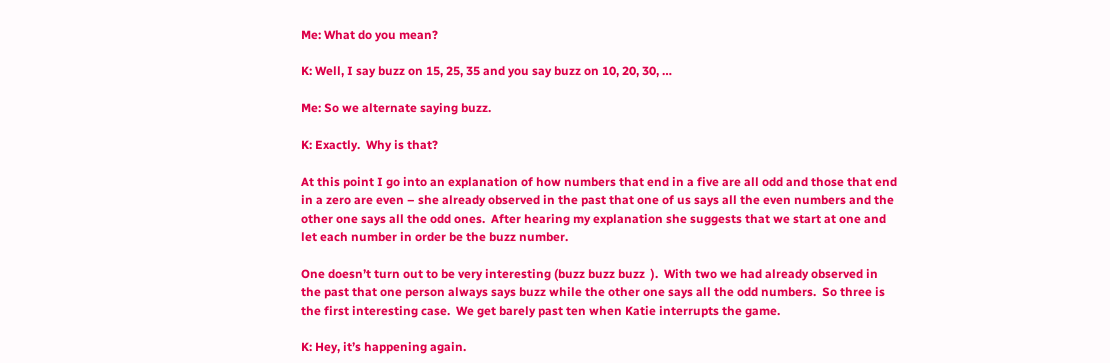Me: What do you mean?

K: Well, I say buzz on 15, 25, 35 and you say buzz on 10, 20, 30, …

Me: So we alternate saying buzz.

K: Exactly.  Why is that?

At this point I go into an explanation of how numbers that end in a five are all odd and those that end in a zero are even – she already observed in the past that one of us says all the even numbers and the other one says all the odd ones.  After hearing my explanation she suggests that we start at one and let each number in order be the buzz number.

One doesn’t turn out to be very interesting (buzz buzz buzz  ).  With two we had already observed in the past that one person always says buzz while the other one says all the odd numbers.  So three is the first interesting case.  We get barely past ten when Katie interrupts the game.

K: Hey, it’s happening again.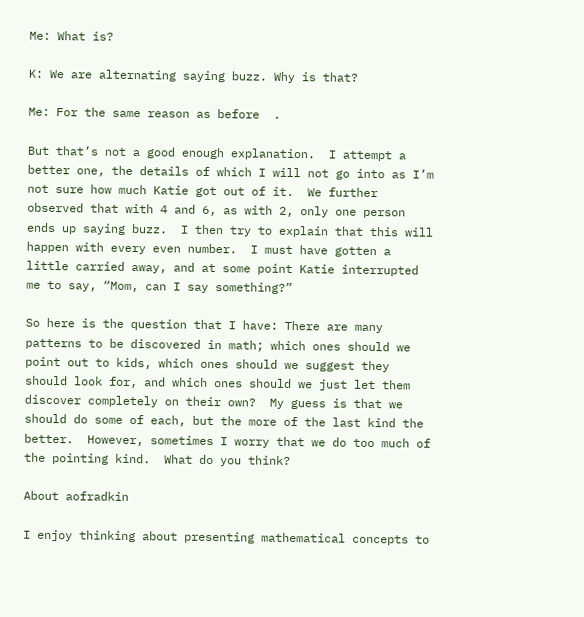Me: What is?

K: We are alternating saying buzz. Why is that?

Me: For the same reason as before  .

But that’s not a good enough explanation.  I attempt a better one, the details of which I will not go into as I’m not sure how much Katie got out of it.  We further observed that with 4 and 6, as with 2, only one person ends up saying buzz.  I then try to explain that this will happen with every even number.  I must have gotten a little carried away, and at some point Katie interrupted me to say, “Mom, can I say something?”

So here is the question that I have: There are many patterns to be discovered in math; which ones should we point out to kids, which ones should we suggest they should look for, and which ones should we just let them discover completely on their own?  My guess is that we should do some of each, but the more of the last kind the better.  However, sometimes I worry that we do too much of the pointing kind.  What do you think?

About aofradkin

I enjoy thinking about presenting mathematical concepts to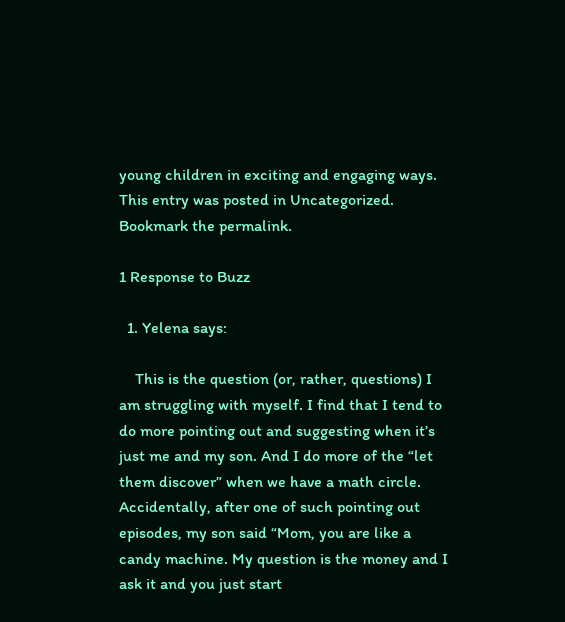young children in exciting and engaging ways.
This entry was posted in Uncategorized. Bookmark the permalink.

1 Response to Buzz

  1. Yelena says:

    This is the question (or, rather, questions) I am struggling with myself. I find that I tend to do more pointing out and suggesting when it’s just me and my son. And I do more of the “let them discover” when we have a math circle. Accidentally, after one of such pointing out episodes, my son said “Mom, you are like a candy machine. My question is the money and I ask it and you just start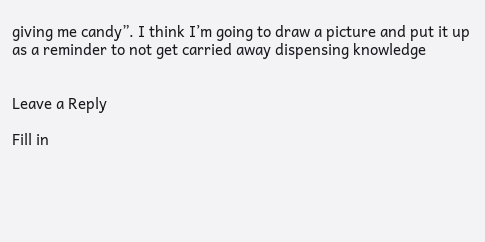giving me candy”. I think I’m going to draw a picture and put it up as a reminder to not get carried away dispensing knowledge


Leave a Reply

Fill in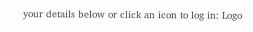your details below or click an icon to log in: Logo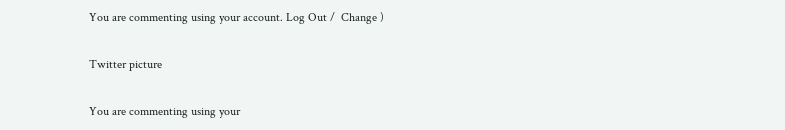You are commenting using your account. Log Out /  Change )

Twitter picture

You are commenting using your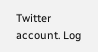Twitter account. Log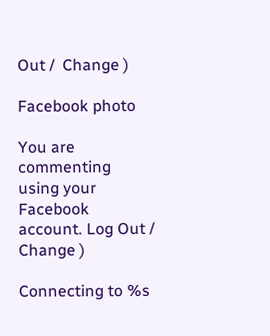Out /  Change )

Facebook photo

You are commenting using your Facebook account. Log Out /  Change )

Connecting to %s